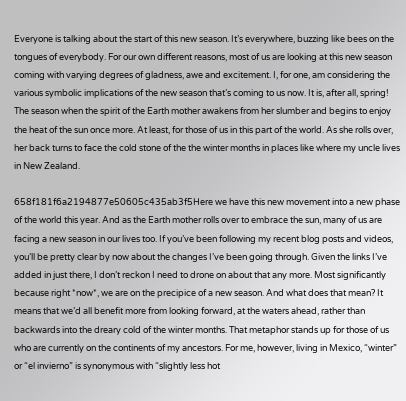Everyone is talking about the start of this new season. It’s everywhere, buzzing like bees on the tongues of everybody. For our own different reasons, most of us are looking at this new season coming with varying degrees of gladness, awe and excitement. I, for one, am considering the various symbolic implications of the new season that’s coming to us now. It is, after all, spring! The season when the spirit of the Earth mother awakens from her slumber and begins to enjoy the heat of the sun once more. At least, for those of us in this part of the world. As she rolls over, her back turns to face the cold stone of the the winter months in places like where my uncle lives in New Zealand.

658f181f6a2194877e50605c435ab3f5Here we have this new movement into a new phase of the world this year. And as the Earth mother rolls over to embrace the sun, many of us are facing a new season in our lives too. If you’ve been following my recent blog posts and videos, you’ll be pretty clear by now about the changes I’ve been going through. Given the links I’ve added in just there, I don’t reckon I need to drone on about that any more. Most significantly because right *now*, we are on the precipice of a new season. And what does that mean? It means that we’d all benefit more from looking forward, at the waters ahead, rather than backwards into the dreary cold of the winter months. That metaphor stands up for those of us who are currently on the continents of my ancestors. For me, however, living in Mexico, “winter” or “el invierno” is synonymous with “slightly less hot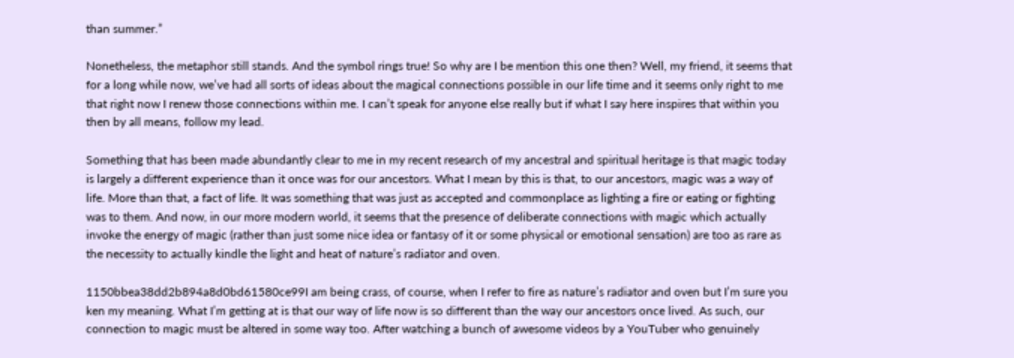than summer.”

Nonetheless, the metaphor still stands. And the symbol rings true! So why are I be mention this one then? Well, my friend, it seems that for a long while now, we’ve had all sorts of ideas about the magical connections possible in our life time and it seems only right to me that right now I renew those connections within me. I can’t speak for anyone else really but if what I say here inspires that within you then by all means, follow my lead.

Something that has been made abundantly clear to me in my recent research of my ancestral and spiritual heritage is that magic today is largely a different experience than it once was for our ancestors. What I mean by this is that, to our ancestors, magic was a way of life. More than that, a fact of life. It was something that was just as accepted and commonplace as lighting a fire or eating or fighting was to them. And now, in our more modern world, it seems that the presence of deliberate connections with magic which actually invoke the energy of magic (rather than just some nice idea or fantasy of it or some physical or emotional sensation) are too as rare as the necessity to actually kindle the light and heat of nature’s radiator and oven.

1150bbea38dd2b894a8d0bd61580ce99I am being crass, of course, when I refer to fire as nature’s radiator and oven but I’m sure you ken my meaning. What I’m getting at is that our way of life now is so different than the way our ancestors once lived. As such, our connection to magic must be altered in some way too. After watching a bunch of awesome videos by a YouTuber who genuinely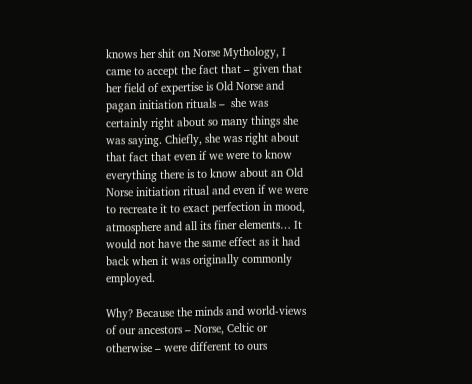knows her shit on Norse Mythology, I came to accept the fact that – given that her field of expertise is Old Norse and pagan initiation rituals –  she was certainly right about so many things she was saying. Chiefly, she was right about that fact that even if we were to know everything there is to know about an Old Norse initiation ritual and even if we were to recreate it to exact perfection in mood, atmosphere and all its finer elements… It would not have the same effect as it had back when it was originally commonly employed.

Why? Because the minds and world-views of our ancestors – Norse, Celtic or otherwise – were different to ours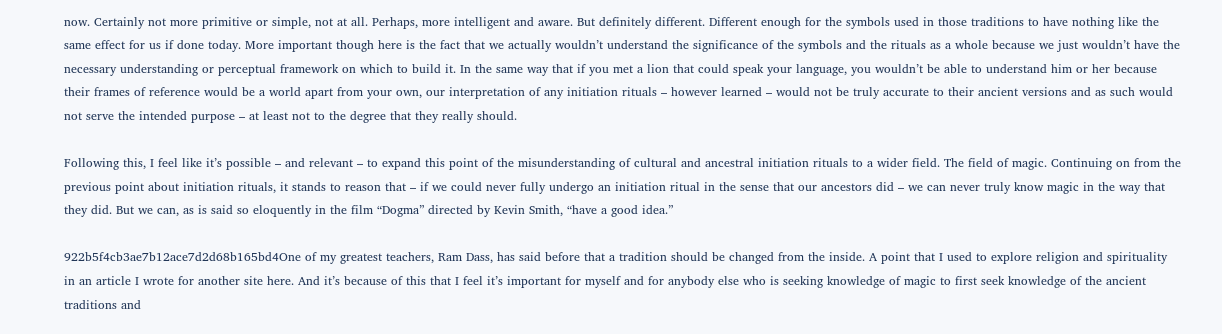now. Certainly not more primitive or simple, not at all. Perhaps, more intelligent and aware. But definitely different. Different enough for the symbols used in those traditions to have nothing like the same effect for us if done today. More important though here is the fact that we actually wouldn’t understand the significance of the symbols and the rituals as a whole because we just wouldn’t have the necessary understanding or perceptual framework on which to build it. In the same way that if you met a lion that could speak your language, you wouldn’t be able to understand him or her because their frames of reference would be a world apart from your own, our interpretation of any initiation rituals – however learned – would not be truly accurate to their ancient versions and as such would not serve the intended purpose – at least not to the degree that they really should.

Following this, I feel like it’s possible – and relevant – to expand this point of the misunderstanding of cultural and ancestral initiation rituals to a wider field. The field of magic. Continuing on from the previous point about initiation rituals, it stands to reason that – if we could never fully undergo an initiation ritual in the sense that our ancestors did – we can never truly know magic in the way that they did. But we can, as is said so eloquently in the film “Dogma” directed by Kevin Smith, “have a good idea.”

922b5f4cb3ae7b12ace7d2d68b165bd4One of my greatest teachers, Ram Dass, has said before that a tradition should be changed from the inside. A point that I used to explore religion and spirituality in an article I wrote for another site here. And it’s because of this that I feel it’s important for myself and for anybody else who is seeking knowledge of magic to first seek knowledge of the ancient traditions and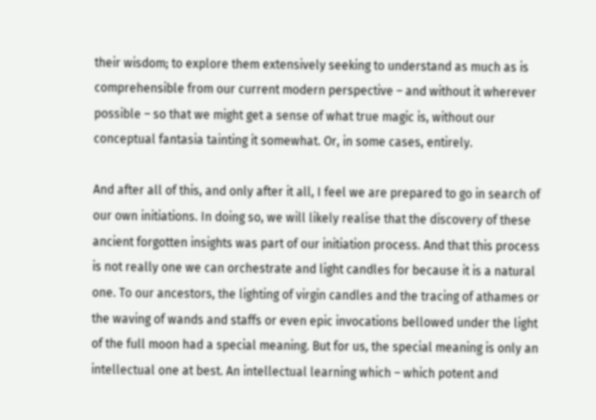their wisdom; to explore them extensively seeking to understand as much as is comprehensible from our current modern perspective – and without it wherever possible – so that we might get a sense of what true magic is, without our conceptual fantasia tainting it somewhat. Or, in some cases, entirely.

And after all of this, and only after it all, I feel we are prepared to go in search of our own initiations. In doing so, we will likely realise that the discovery of these ancient forgotten insights was part of our initiation process. And that this process is not really one we can orchestrate and light candles for because it is a natural one. To our ancestors, the lighting of virgin candles and the tracing of athames or the waving of wands and staffs or even epic invocations bellowed under the light of the full moon had a special meaning. But for us, the special meaning is only an intellectual one at best. An intellectual learning which – which potent and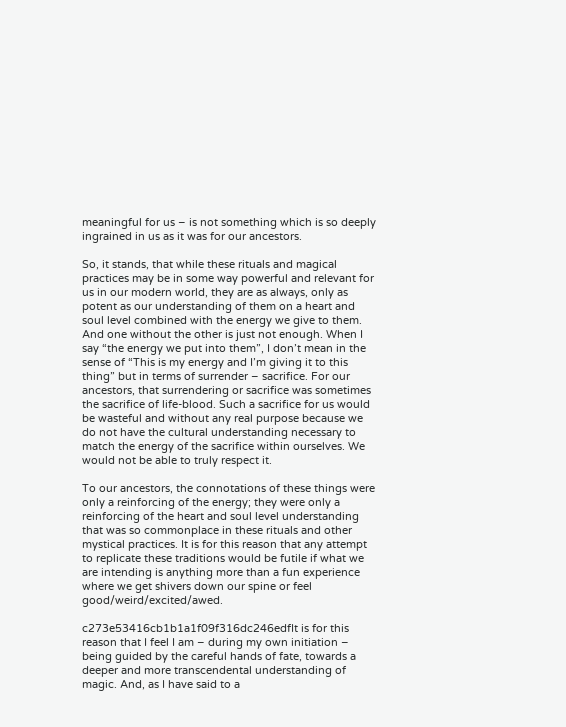meaningful for us – is not something which is so deeply ingrained in us as it was for our ancestors.

So, it stands, that while these rituals and magical practices may be in some way powerful and relevant for us in our modern world, they are as always, only as potent as our understanding of them on a heart and soul level combined with the energy we give to them. And one without the other is just not enough. When I say “the energy we put into them”, I don’t mean in the sense of “This is my energy and I’m giving it to this thing” but in terms of surrender – sacrifice. For our ancestors, that surrendering or sacrifice was sometimes the sacrifice of life-blood. Such a sacrifice for us would be wasteful and without any real purpose because we do not have the cultural understanding necessary to match the energy of the sacrifice within ourselves. We would not be able to truly respect it.

To our ancestors, the connotations of these things were only a reinforcing of the energy; they were only a reinforcing of the heart and soul level understanding that was so commonplace in these rituals and other mystical practices. It is for this reason that any attempt to replicate these traditions would be futile if what we are intending is anything more than a fun experience where we get shivers down our spine or feel good/weird/excited/awed.

c273e53416cb1b1a1f09f316dc246edfIt is for this reason that I feel I am – during my own initiation – being guided by the careful hands of fate, towards a deeper and more transcendental understanding of magic. And, as I have said to a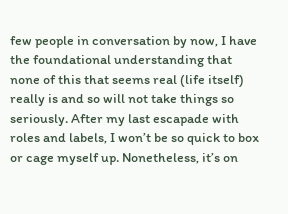few people in conversation by now, I have the foundational understanding that none of this that seems real (life itself) really is and so will not take things so seriously. After my last escapade with roles and labels, I won’t be so quick to box or cage myself up. Nonetheless, it’s on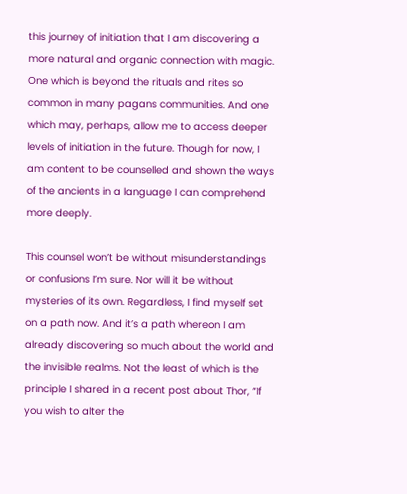this journey of initiation that I am discovering a more natural and organic connection with magic. One which is beyond the rituals and rites so common in many pagans communities. And one which may, perhaps, allow me to access deeper levels of initiation in the future. Though for now, I am content to be counselled and shown the ways of the ancients in a language I can comprehend more deeply.

This counsel won’t be without misunderstandings or confusions I’m sure. Nor will it be without mysteries of its own. Regardless, I find myself set on a path now. And it’s a path whereon I am already discovering so much about the world and the invisible realms. Not the least of which is the principle I shared in a recent post about Thor, “If you wish to alter the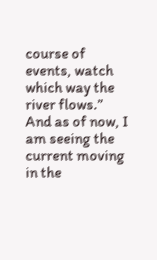course of events, watch which way the river flows.” And as of now, I am seeing the current moving in the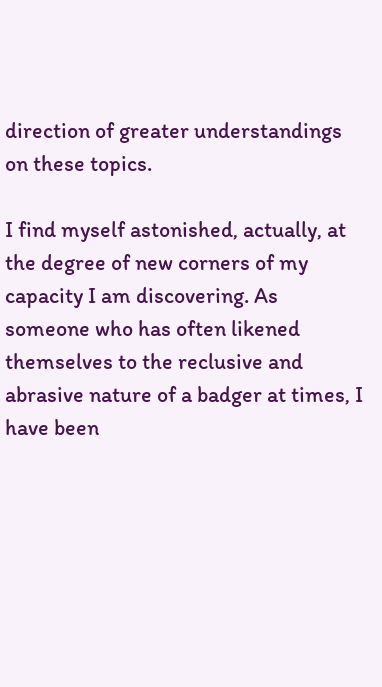direction of greater understandings on these topics.

I find myself astonished, actually, at the degree of new corners of my capacity I am discovering. As someone who has often likened themselves to the reclusive and abrasive nature of a badger at times, I have been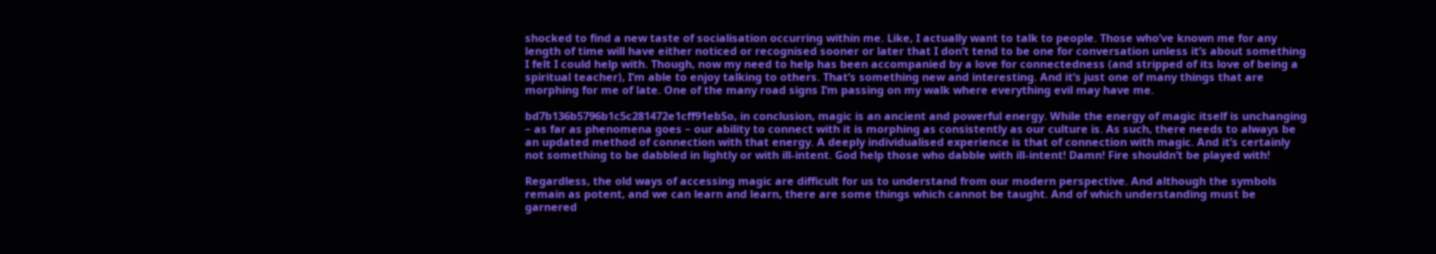shocked to find a new taste of socialisation occurring within me. Like, I actually want to talk to people. Those who’ve known me for any length of time will have either noticed or recognised sooner or later that I don’t tend to be one for conversation unless it’s about something I felt I could help with. Though, now my need to help has been accompanied by a love for connectedness (and stripped of its love of being a spiritual teacher), I’m able to enjoy talking to others. That’s something new and interesting. And it’s just one of many things that are morphing for me of late. One of the many road signs I’m passing on my walk where everything evil may have me.

bd7b136b5796b1c5c281472e1cff91ebSo, in conclusion, magic is an ancient and powerful energy. While the energy of magic itself is unchanging – as far as phenomena goes – our ability to connect with it is morphing as consistently as our culture is. As such, there needs to always be an updated method of connection with that energy. A deeply individualised experience is that of connection with magic. And it’s certainly not something to be dabbled in lightly or with ill-intent. God help those who dabble with ill-intent! Damn! Fire shouldn’t be played with!

Regardless, the old ways of accessing magic are difficult for us to understand from our modern perspective. And although the symbols remain as potent, and we can learn and learn, there are some things which cannot be taught. And of which understanding must be garnered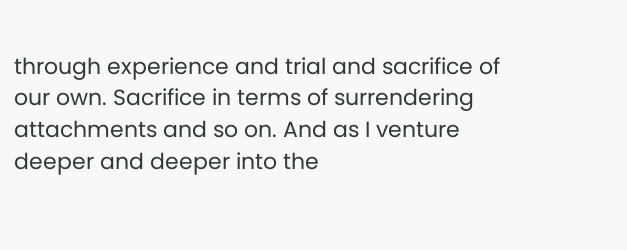through experience and trial and sacrifice of our own. Sacrifice in terms of surrendering attachments and so on. And as I venture deeper and deeper into the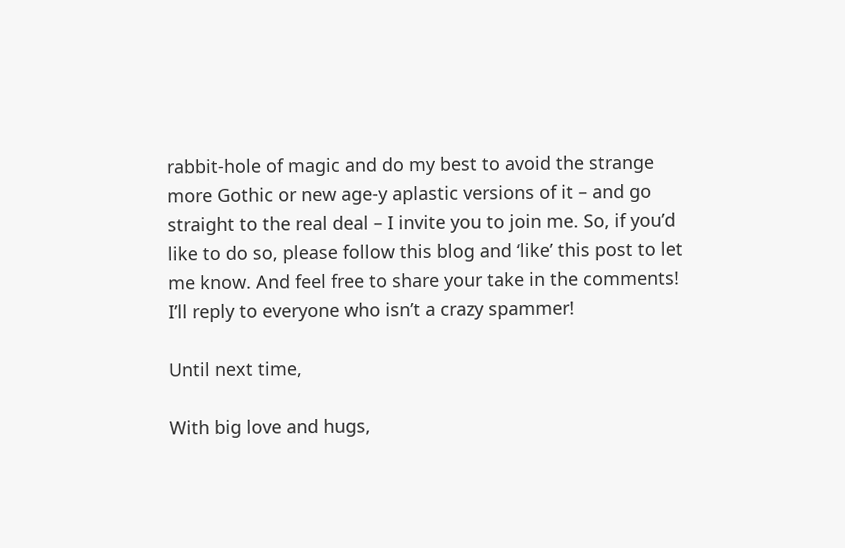rabbit-hole of magic and do my best to avoid the strange more Gothic or new age-y aplastic versions of it – and go straight to the real deal – I invite you to join me. So, if you’d like to do so, please follow this blog and ‘like’ this post to let me know. And feel free to share your take in the comments! I’ll reply to everyone who isn’t a crazy spammer!

Until next time,

With big love and hugs,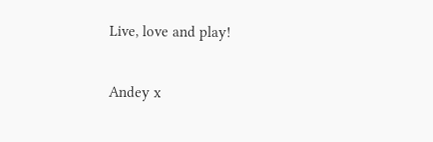Live, love and play!

Andey x